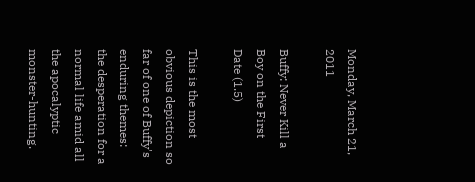Monday, March 21, 2011

Buffy: Never Kill a Boy on the First Date (1.5)

This is the most obvious depiction so far of one of Buffy's enduring themes: the desperation for a normal life amid all the apocalyptic monster-hunting.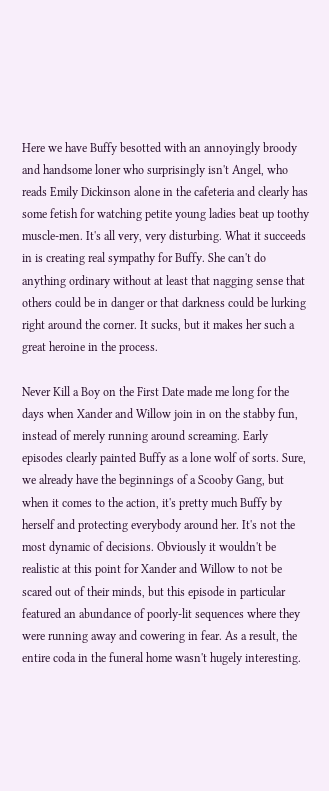Here we have Buffy besotted with an annoyingly broody and handsome loner who surprisingly isn't Angel, who reads Emily Dickinson alone in the cafeteria and clearly has some fetish for watching petite young ladies beat up toothy muscle-men. It's all very, very disturbing. What it succeeds in is creating real sympathy for Buffy. She can't do anything ordinary without at least that nagging sense that others could be in danger or that darkness could be lurking right around the corner. It sucks, but it makes her such a great heroine in the process.

Never Kill a Boy on the First Date made me long for the days when Xander and Willow join in on the stabby fun, instead of merely running around screaming. Early episodes clearly painted Buffy as a lone wolf of sorts. Sure, we already have the beginnings of a Scooby Gang, but when it comes to the action, it's pretty much Buffy by herself and protecting everybody around her. It's not the most dynamic of decisions. Obviously it wouldn't be realistic at this point for Xander and Willow to not be scared out of their minds, but this episode in particular featured an abundance of poorly-lit sequences where they were running away and cowering in fear. As a result, the entire coda in the funeral home wasn't hugely interesting.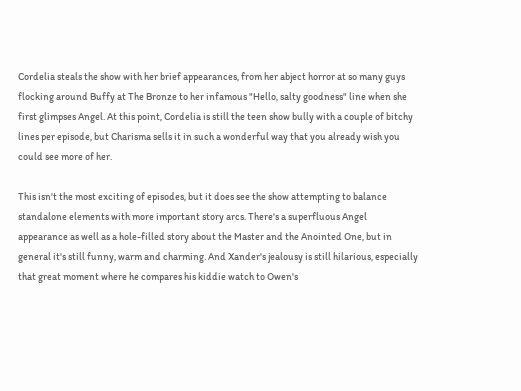Cordelia steals the show with her brief appearances, from her abject horror at so many guys flocking around Buffy at The Bronze to her infamous "Hello, salty goodness" line when she first glimpses Angel. At this point, Cordelia is still the teen show bully with a couple of bitchy lines per episode, but Charisma sells it in such a wonderful way that you already wish you could see more of her.

This isn't the most exciting of episodes, but it does see the show attempting to balance standalone elements with more important story arcs. There's a superfluous Angel appearance as well as a hole-filled story about the Master and the Anointed One, but in general it's still funny, warm and charming. And Xander's jealousy is still hilarious, especially that great moment where he compares his kiddie watch to Owen's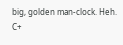big, golden man-clock. Heh. C+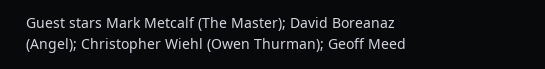Guest stars Mark Metcalf (The Master); David Boreanaz (Angel); Christopher Wiehl (Owen Thurman); Geoff Meed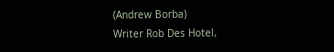(Andrew Borba)
Writer Rob Des Hotel,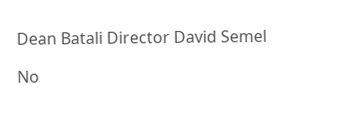Dean Batali Director David Semel

No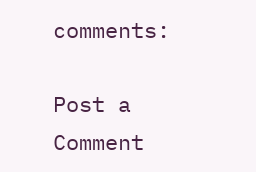comments:

Post a Comment